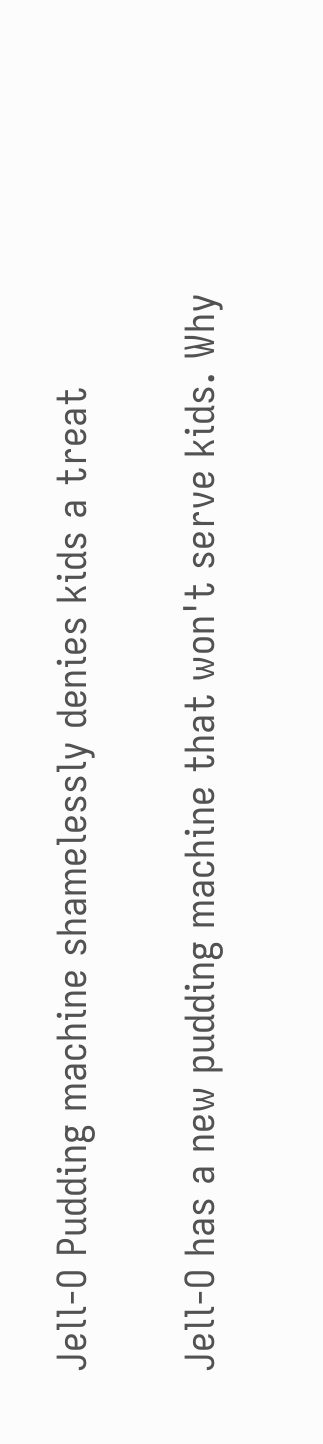Jell-O Pudding machine shamelessly denies kids a treat

Jell-O has a new pudding machine that won't serve kids. Why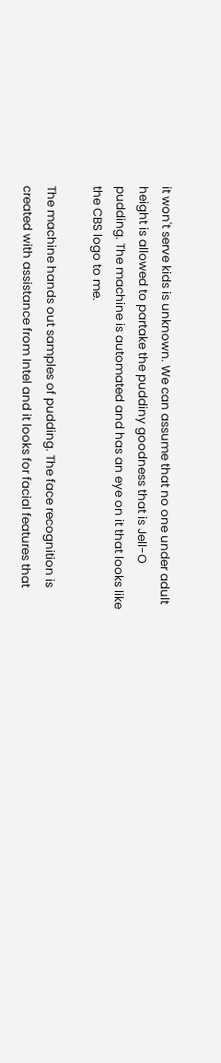it won't serve kids is unknown. We can assume that no one under adult height is allowed to partake the puddiny goodness that is Jell-O pudding. The machine is automated and has an eye on it that looks like the CBS logo to me.

The machine hands out samples of pudding. The face recognition is created with assistance from Intel and it looks for facial features that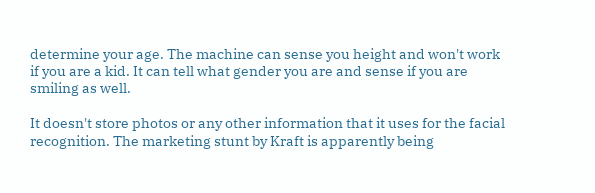determine your age. The machine can sense you height and won't work if you are a kid. It can tell what gender you are and sense if you are smiling as well.

It doesn't store photos or any other information that it uses for the facial recognition. The marketing stunt by Kraft is apparently being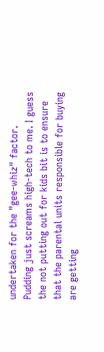undertaken for the "gee-whiz" factor. Pudding just screams high-tech to me. I guess the not putting out for kids bit is to ensure that the parental units responsible for buying are getting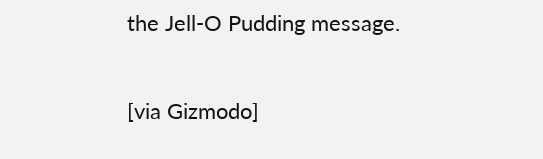the Jell-O Pudding message.

[via Gizmodo]